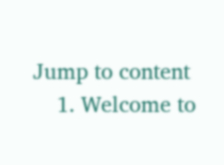Jump to content
    1. Welcome to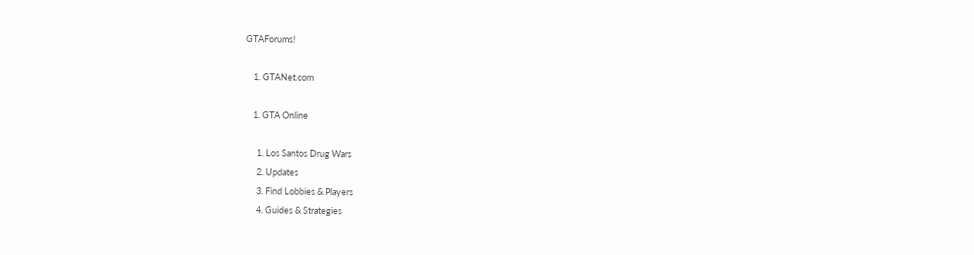GTAForums!

    1. GTANet.com

    1. GTA Online

      1. Los Santos Drug Wars
      2. Updates
      3. Find Lobbies & Players
      4. Guides & Strategies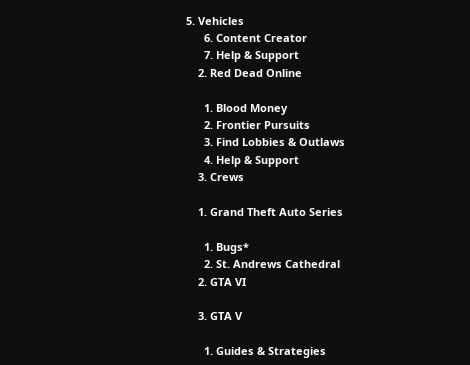5. Vehicles
      6. Content Creator
      7. Help & Support
    2. Red Dead Online

      1. Blood Money
      2. Frontier Pursuits
      3. Find Lobbies & Outlaws
      4. Help & Support
    3. Crews

    1. Grand Theft Auto Series

      1. Bugs*
      2. St. Andrews Cathedral
    2. GTA VI

    3. GTA V

      1. Guides & Strategies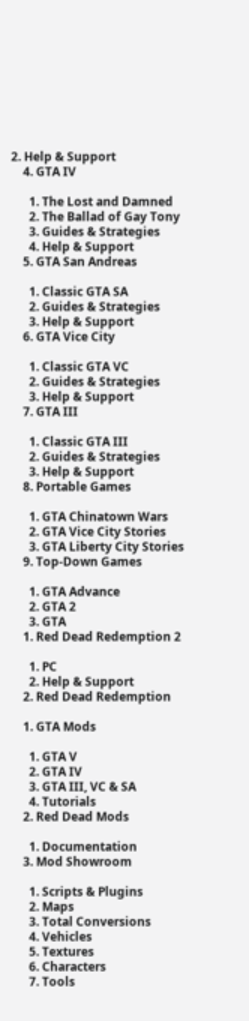2. Help & Support
    4. GTA IV

      1. The Lost and Damned
      2. The Ballad of Gay Tony
      3. Guides & Strategies
      4. Help & Support
    5. GTA San Andreas

      1. Classic GTA SA
      2. Guides & Strategies
      3. Help & Support
    6. GTA Vice City

      1. Classic GTA VC
      2. Guides & Strategies
      3. Help & Support
    7. GTA III

      1. Classic GTA III
      2. Guides & Strategies
      3. Help & Support
    8. Portable Games

      1. GTA Chinatown Wars
      2. GTA Vice City Stories
      3. GTA Liberty City Stories
    9. Top-Down Games

      1. GTA Advance
      2. GTA 2
      3. GTA
    1. Red Dead Redemption 2

      1. PC
      2. Help & Support
    2. Red Dead Redemption

    1. GTA Mods

      1. GTA V
      2. GTA IV
      3. GTA III, VC & SA
      4. Tutorials
    2. Red Dead Mods

      1. Documentation
    3. Mod Showroom

      1. Scripts & Plugins
      2. Maps
      3. Total Conversions
      4. Vehicles
      5. Textures
      6. Characters
      7. Tools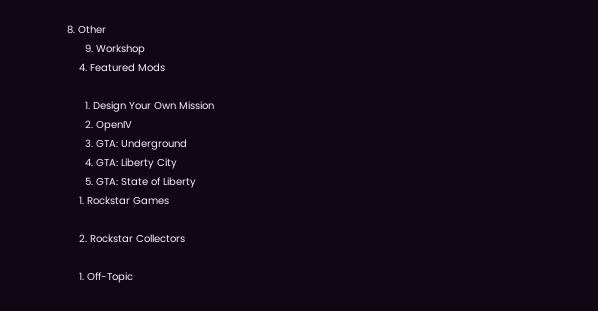8. Other
      9. Workshop
    4. Featured Mods

      1. Design Your Own Mission
      2. OpenIV
      3. GTA: Underground
      4. GTA: Liberty City
      5. GTA: State of Liberty
    1. Rockstar Games

    2. Rockstar Collectors

    1. Off-Topic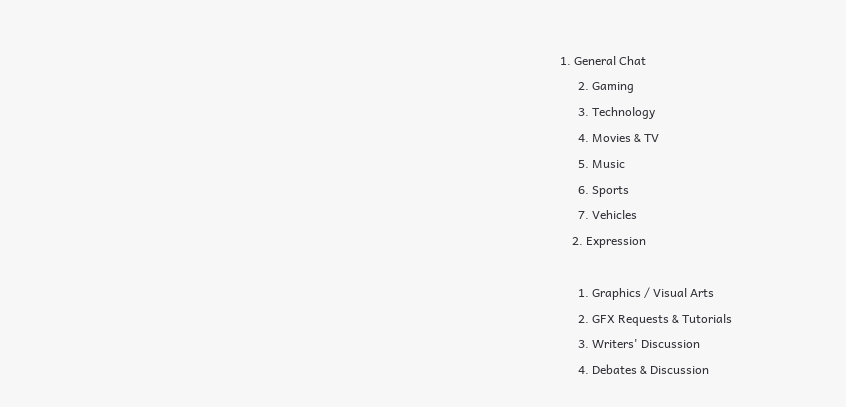1. General Chat
      2. Gaming
      3. Technology
      4. Movies & TV
      5. Music
      6. Sports
      7. Vehicles
    2. Expression

      1. Graphics / Visual Arts
      2. GFX Requests & Tutorials
      3. Writers' Discussion
      4. Debates & Discussion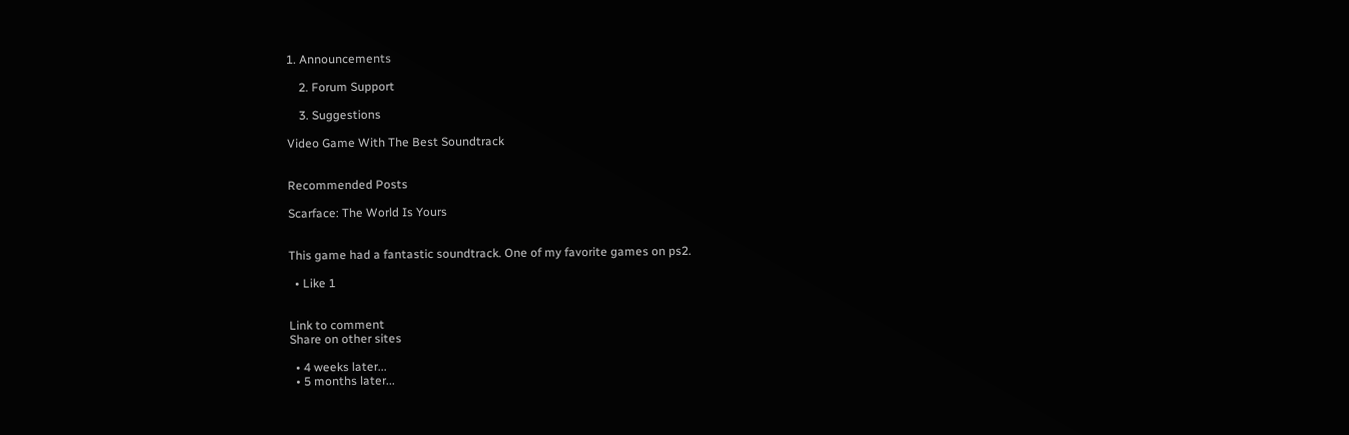1. Announcements

    2. Forum Support

    3. Suggestions

Video Game With The Best Soundtrack


Recommended Posts

Scarface: The World Is Yours


This game had a fantastic soundtrack. One of my favorite games on ps2.

  • Like 1


Link to comment
Share on other sites

  • 4 weeks later...
  • 5 months later...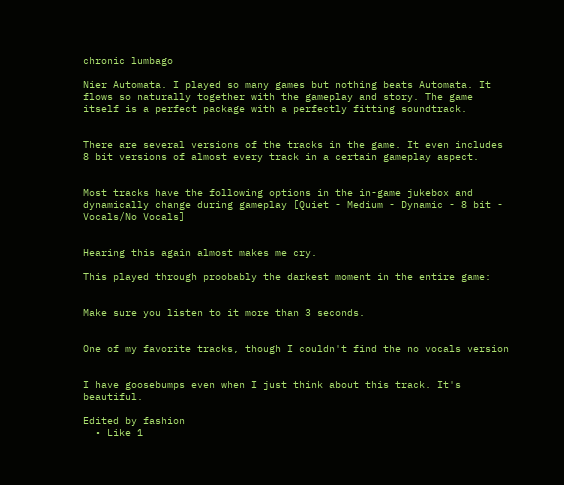chronic lumbago

Nier Automata. I played so many games but nothing beats Automata. It flows so naturally together with the gameplay and story. The game itself is a perfect package with a perfectly fitting soundtrack.


There are several versions of the tracks in the game. It even includes 8 bit versions of almost every track in a certain gameplay aspect.


Most tracks have the following options in the in-game jukebox and dynamically change during gameplay [Quiet - Medium - Dynamic - 8 bit - Vocals/No Vocals]


Hearing this again almost makes me cry.

This played through proobably the darkest moment in the entire game:


Make sure you listen to it more than 3 seconds.


One of my favorite tracks, though I couldn't find the no vocals version


I have goosebumps even when I just think about this track. It's beautiful.

Edited by fashion
  • Like 1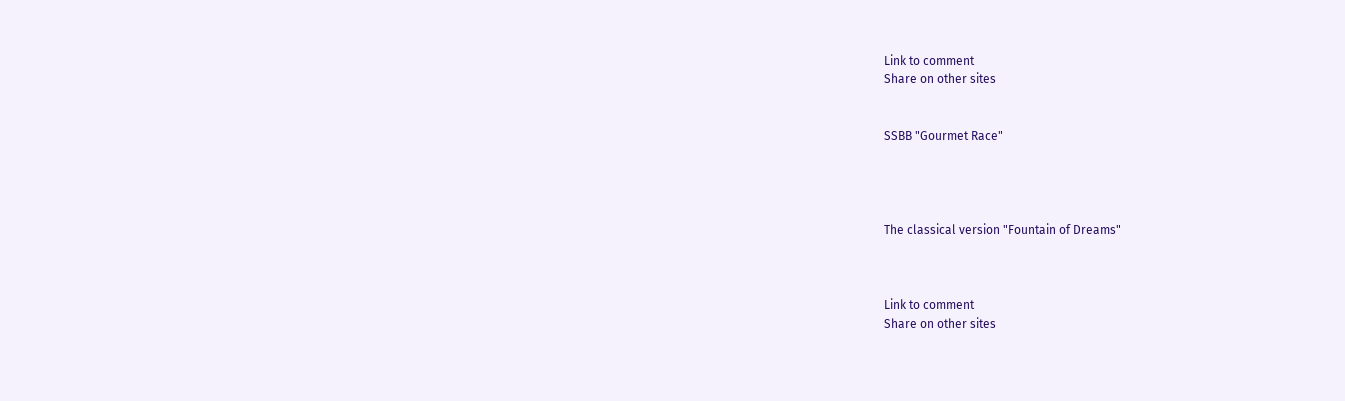Link to comment
Share on other sites


SSBB "Gourmet Race"




The classical version "Fountain of Dreams"



Link to comment
Share on other sites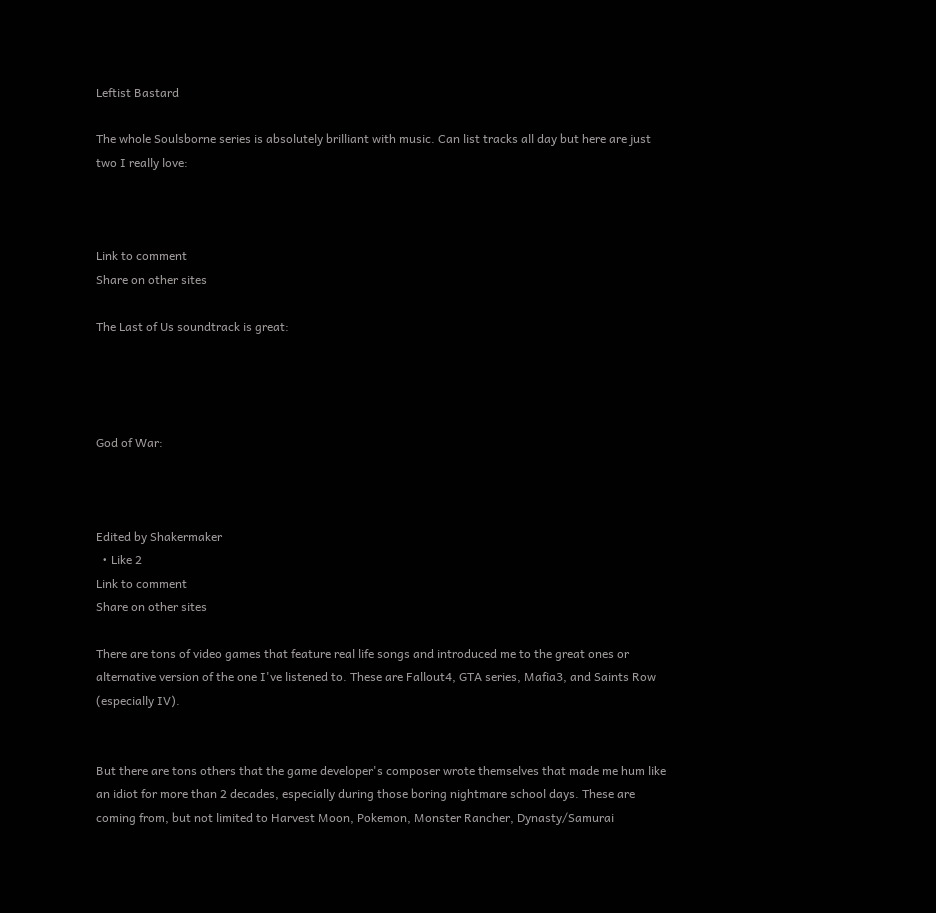Leftist Bastard

The whole Soulsborne series is absolutely brilliant with music. Can list tracks all day but here are just two I really love:



Link to comment
Share on other sites

The Last of Us soundtrack is great:




God of War:



Edited by Shakermaker
  • Like 2
Link to comment
Share on other sites

There are tons of video games that feature real life songs and introduced me to the great ones or alternative version of the one I've listened to. These are Fallout4, GTA series, Mafia3, and Saints Row (especially IV).


But there are tons others that the game developer's composer wrote themselves that made me hum like an idiot for more than 2 decades, especially during those boring nightmare school days. These are coming from, but not limited to Harvest Moon, Pokemon, Monster Rancher, Dynasty/Samurai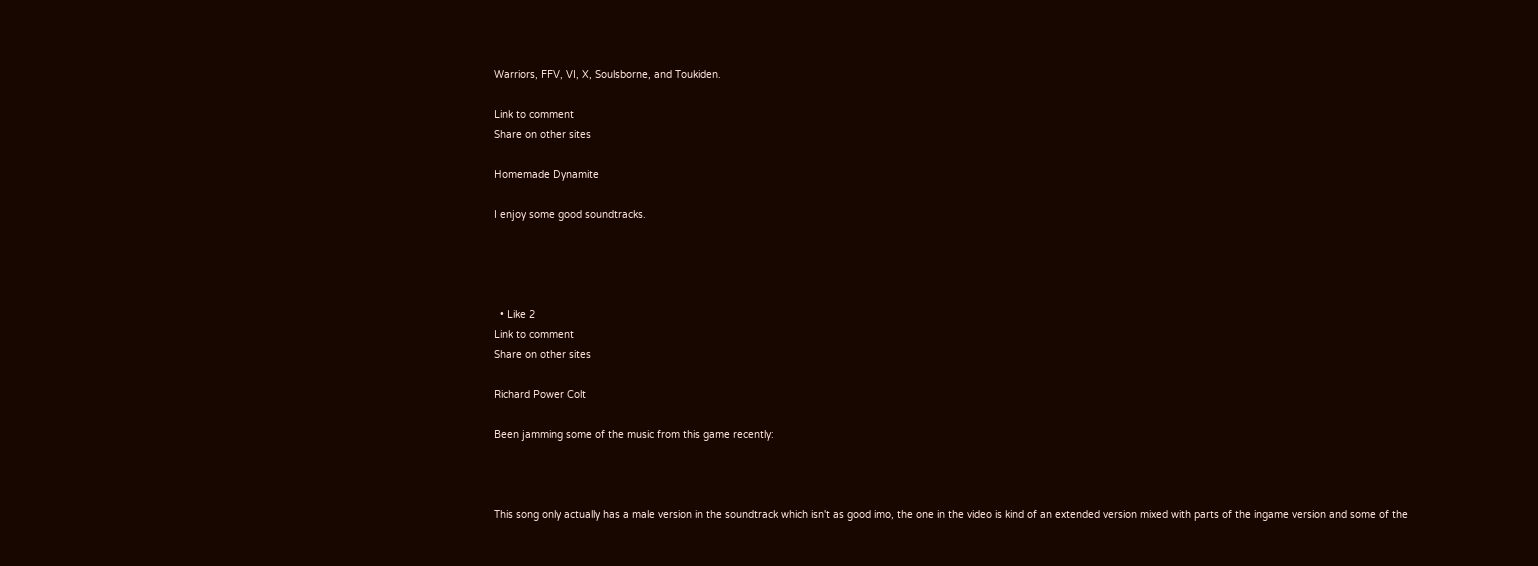Warriors, FFV, VI, X, Soulsborne, and Toukiden.

Link to comment
Share on other sites

Homemade Dynamite

I enjoy some good soundtracks.




  • Like 2
Link to comment
Share on other sites

Richard Power Colt

Been jamming some of the music from this game recently:



This song only actually has a male version in the soundtrack which isn't as good imo, the one in the video is kind of an extended version mixed with parts of the ingame version and some of the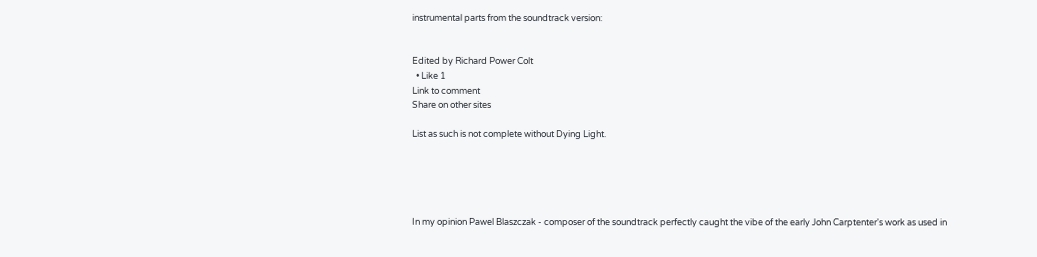instrumental parts from the soundtrack version:


Edited by Richard Power Colt
  • Like 1
Link to comment
Share on other sites

List as such is not complete without Dying Light.





In my opinion Pawel Blaszczak - composer of the soundtrack perfectly caught the vibe of the early John Carptenter's work as used in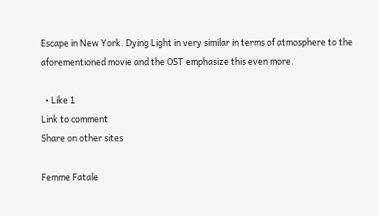Escape in New York. Dying Light in very similar in terms of atmosphere to the aforementioned movie and the OST emphasize this even more.

  • Like 1
Link to comment
Share on other sites

Femme Fatale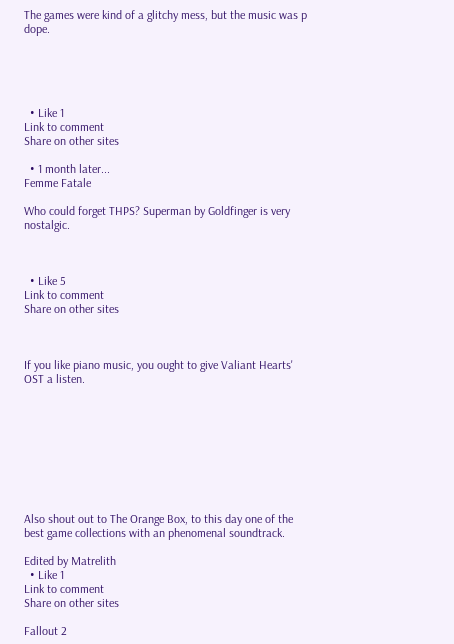The games were kind of a glitchy mess, but the music was p dope.





  • Like 1
Link to comment
Share on other sites

  • 1 month later...
Femme Fatale

Who could forget THPS? Superman by Goldfinger is very nostalgic.



  • Like 5
Link to comment
Share on other sites



If you like piano music, you ought to give Valiant Hearts' OST a listen.









Also shout out to The Orange Box, to this day one of the best game collections with an phenomenal soundtrack.

Edited by Matrelith
  • Like 1
Link to comment
Share on other sites

Fallout 2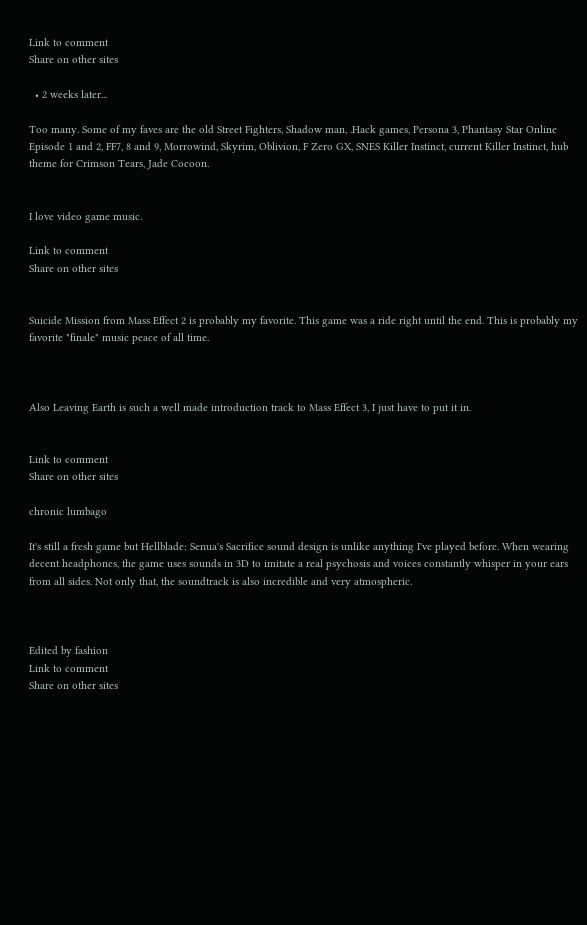Link to comment
Share on other sites

  • 2 weeks later...

Too many. Some of my faves are the old Street Fighters, Shadow man, .Hack games, Persona 3, Phantasy Star Online Episode 1 and 2, FF7, 8 and 9, Morrowind, Skyrim, Oblivion, F Zero GX, SNES Killer Instinct, current Killer Instinct, hub theme for Crimson Tears, Jade Cocoon.


I love video game music.

Link to comment
Share on other sites


Suicide Mission from Mass Effect 2 is probably my favorite. This game was a ride right until the end. This is probably my favorite "finale" music peace of all time.



Also Leaving Earth is such a well made introduction track to Mass Effect 3, I just have to put it in.


Link to comment
Share on other sites

chronic lumbago

It's still a fresh game but Hellblade: Senua's Sacrifice sound design is unlike anything I've played before. When wearing decent headphones, the game uses sounds in 3D to imitate a real psychosis and voices constantly whisper in your ears from all sides. Not only that, the soundtrack is also incredible and very atmospheric.



Edited by fashion
Link to comment
Share on other sites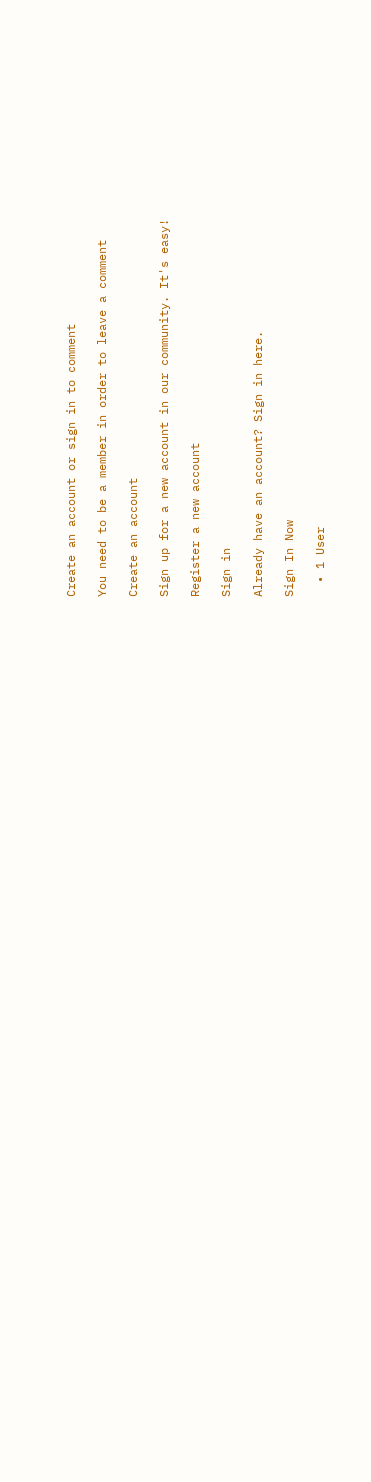Create an account or sign in to comment

You need to be a member in order to leave a comment

Create an account

Sign up for a new account in our community. It's easy!

Register a new account

Sign in

Already have an account? Sign in here.

Sign In Now

  • 1 User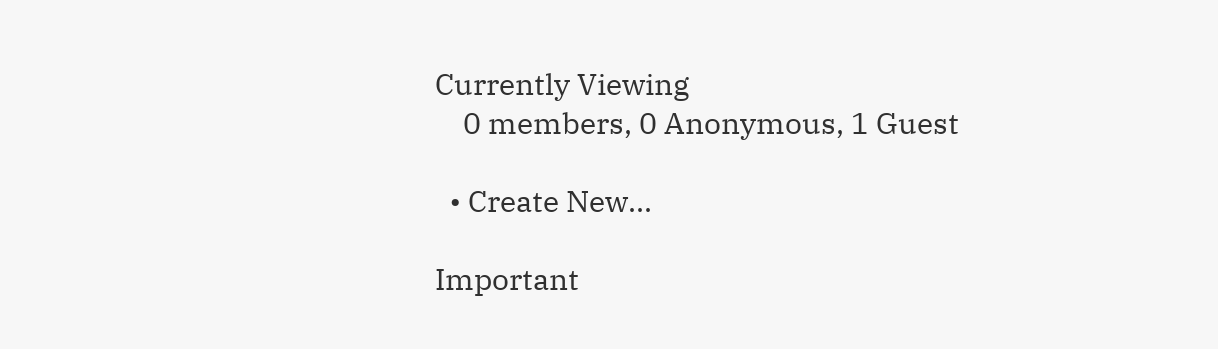Currently Viewing
    0 members, 0 Anonymous, 1 Guest

  • Create New...

Important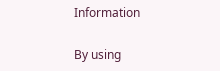Information

By using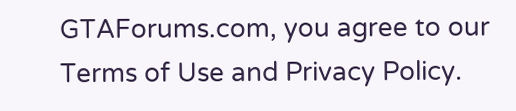GTAForums.com, you agree to our Terms of Use and Privacy Policy.